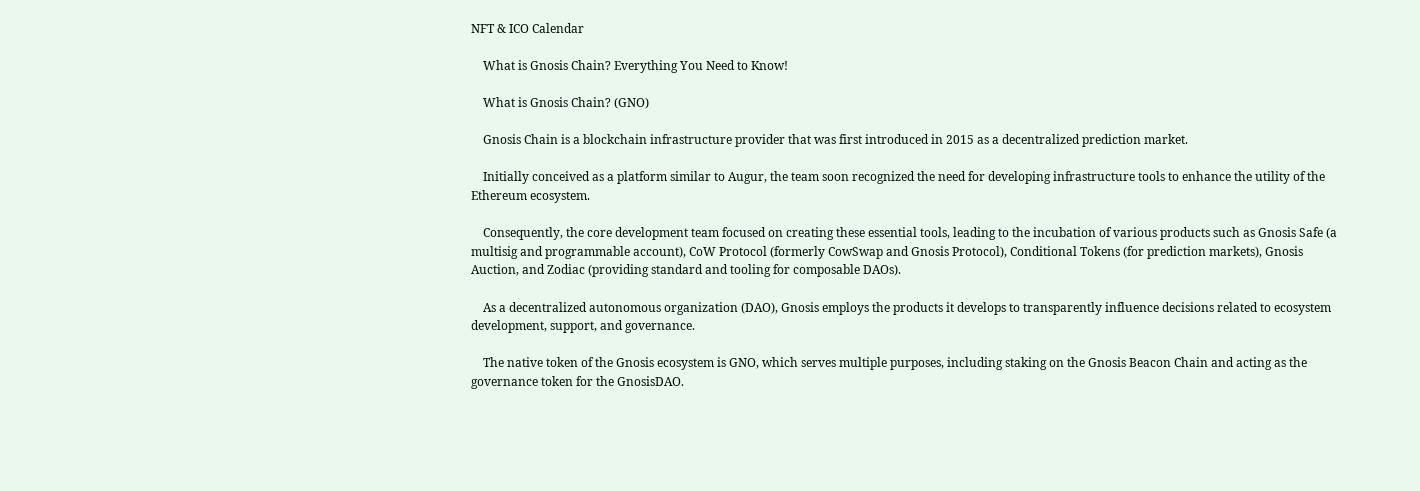NFT & ICO Calendar

    What is Gnosis Chain? Everything You Need to Know!

    What is Gnosis Chain? (GNO)

    Gnosis Chain is a blockchain infrastructure provider that was first introduced in 2015 as a decentralized prediction market.

    Initially conceived as a platform similar to Augur, the team soon recognized the need for developing infrastructure tools to enhance the utility of the Ethereum ecosystem.

    Consequently, the core development team focused on creating these essential tools, leading to the incubation of various products such as Gnosis Safe (a multisig and programmable account), CoW Protocol (formerly CowSwap and Gnosis Protocol), Conditional Tokens (for prediction markets), Gnosis Auction, and Zodiac (providing standard and tooling for composable DAOs).

    As a decentralized autonomous organization (DAO), Gnosis employs the products it develops to transparently influence decisions related to ecosystem development, support, and governance.

    The native token of the Gnosis ecosystem is GNO, which serves multiple purposes, including staking on the Gnosis Beacon Chain and acting as the governance token for the GnosisDAO.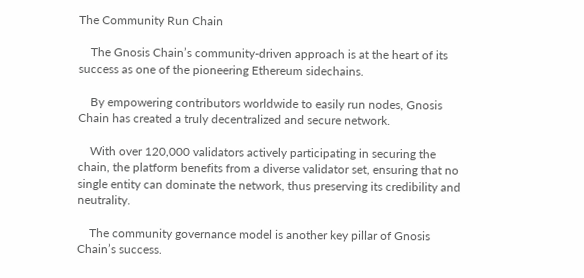The Community Run Chain

    The Gnosis Chain’s community-driven approach is at the heart of its success as one of the pioneering Ethereum sidechains.

    By empowering contributors worldwide to easily run nodes, Gnosis Chain has created a truly decentralized and secure network.

    With over 120,000 validators actively participating in securing the chain, the platform benefits from a diverse validator set, ensuring that no single entity can dominate the network, thus preserving its credibility and neutrality.

    The community governance model is another key pillar of Gnosis Chain’s success.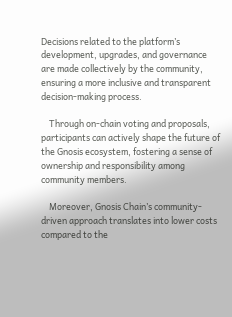Decisions related to the platform’s development, upgrades, and governance are made collectively by the community, ensuring a more inclusive and transparent decision-making process.

    Through on-chain voting and proposals, participants can actively shape the future of the Gnosis ecosystem, fostering a sense of ownership and responsibility among community members.

    Moreover, Gnosis Chain’s community-driven approach translates into lower costs compared to the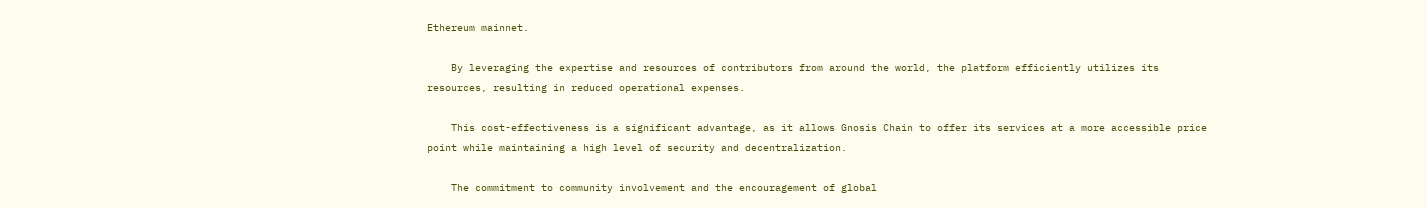Ethereum mainnet.

    By leveraging the expertise and resources of contributors from around the world, the platform efficiently utilizes its resources, resulting in reduced operational expenses.

    This cost-effectiveness is a significant advantage, as it allows Gnosis Chain to offer its services at a more accessible price point while maintaining a high level of security and decentralization.

    The commitment to community involvement and the encouragement of global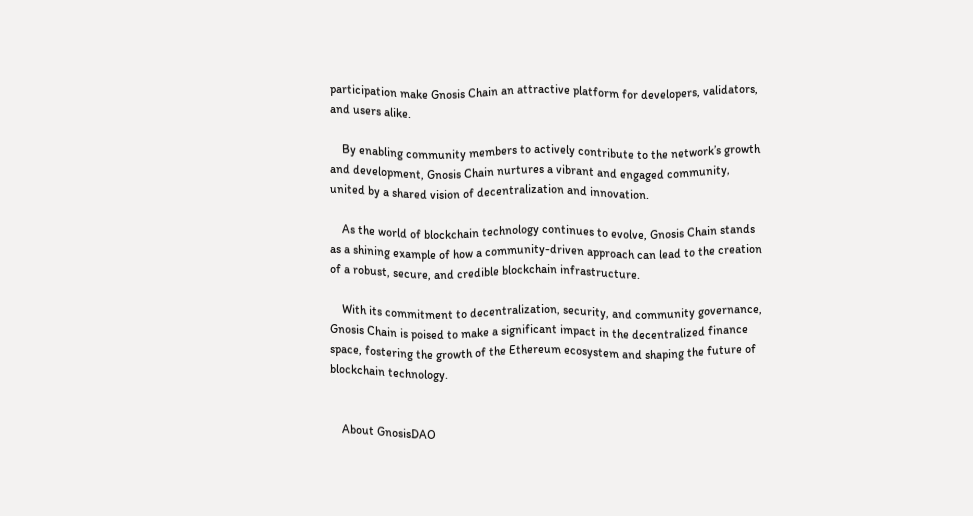participation make Gnosis Chain an attractive platform for developers, validators, and users alike.

    By enabling community members to actively contribute to the network’s growth and development, Gnosis Chain nurtures a vibrant and engaged community, united by a shared vision of decentralization and innovation.

    As the world of blockchain technology continues to evolve, Gnosis Chain stands as a shining example of how a community-driven approach can lead to the creation of a robust, secure, and credible blockchain infrastructure.

    With its commitment to decentralization, security, and community governance, Gnosis Chain is poised to make a significant impact in the decentralized finance space, fostering the growth of the Ethereum ecosystem and shaping the future of blockchain technology.


    About GnosisDAO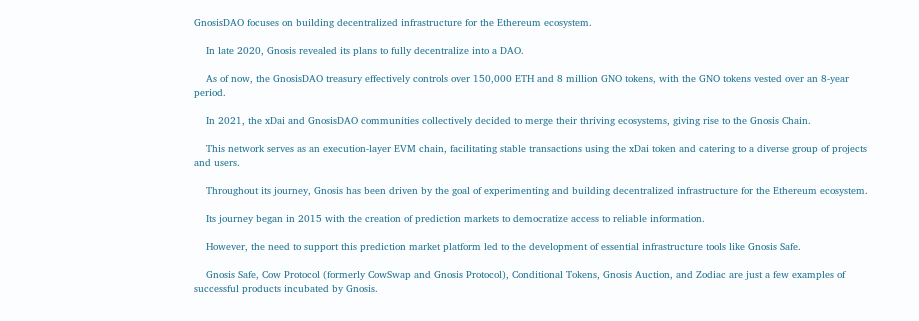GnosisDAO focuses on building decentralized infrastructure for the Ethereum ecosystem.

    In late 2020, Gnosis revealed its plans to fully decentralize into a DAO.

    As of now, the GnosisDAO treasury effectively controls over 150,000 ETH and 8 million GNO tokens, with the GNO tokens vested over an 8-year period.

    In 2021, the xDai and GnosisDAO communities collectively decided to merge their thriving ecosystems, giving rise to the Gnosis Chain.

    This network serves as an execution-layer EVM chain, facilitating stable transactions using the xDai token and catering to a diverse group of projects and users.

    Throughout its journey, Gnosis has been driven by the goal of experimenting and building decentralized infrastructure for the Ethereum ecosystem.

    Its journey began in 2015 with the creation of prediction markets to democratize access to reliable information.

    However, the need to support this prediction market platform led to the development of essential infrastructure tools like Gnosis Safe.

    Gnosis Safe, Cow Protocol (formerly CowSwap and Gnosis Protocol), Conditional Tokens, Gnosis Auction, and Zodiac are just a few examples of successful products incubated by Gnosis.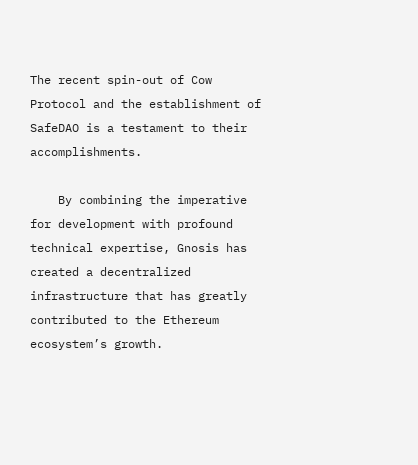The recent spin-out of Cow Protocol and the establishment of SafeDAO is a testament to their accomplishments.

    By combining the imperative for development with profound technical expertise, Gnosis has created a decentralized infrastructure that has greatly contributed to the Ethereum ecosystem’s growth.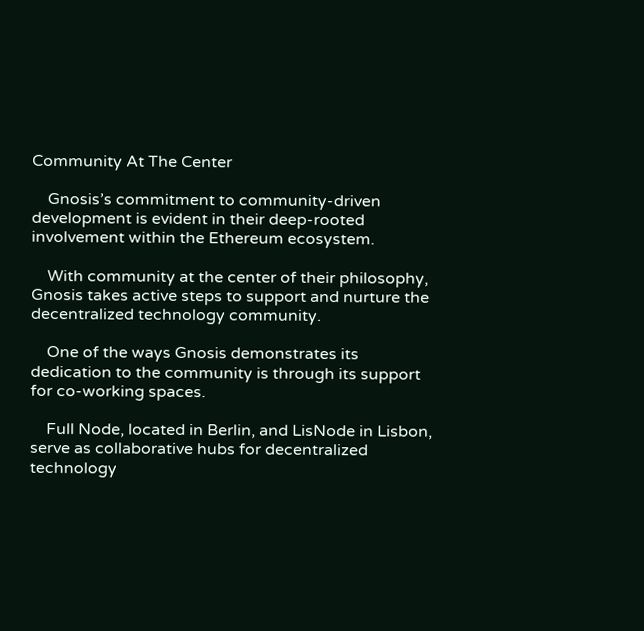Community At The Center

    Gnosis’s commitment to community-driven development is evident in their deep-rooted involvement within the Ethereum ecosystem.

    With community at the center of their philosophy, Gnosis takes active steps to support and nurture the decentralized technology community.

    One of the ways Gnosis demonstrates its dedication to the community is through its support for co-working spaces.

    Full Node, located in Berlin, and LisNode in Lisbon, serve as collaborative hubs for decentralized technology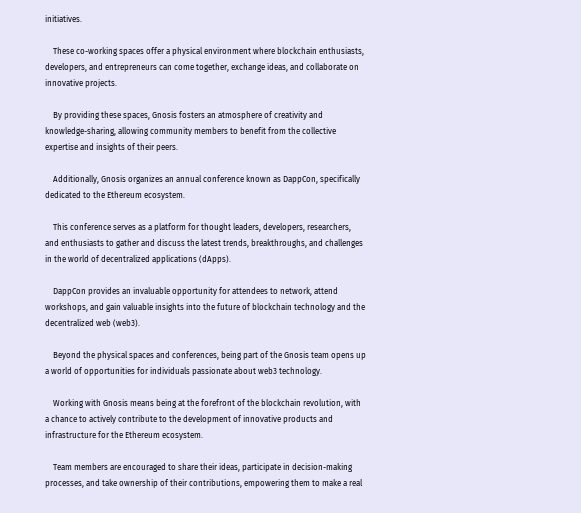initiatives.

    These co-working spaces offer a physical environment where blockchain enthusiasts, developers, and entrepreneurs can come together, exchange ideas, and collaborate on innovative projects.

    By providing these spaces, Gnosis fosters an atmosphere of creativity and knowledge-sharing, allowing community members to benefit from the collective expertise and insights of their peers.

    Additionally, Gnosis organizes an annual conference known as DappCon, specifically dedicated to the Ethereum ecosystem.

    This conference serves as a platform for thought leaders, developers, researchers, and enthusiasts to gather and discuss the latest trends, breakthroughs, and challenges in the world of decentralized applications (dApps).

    DappCon provides an invaluable opportunity for attendees to network, attend workshops, and gain valuable insights into the future of blockchain technology and the decentralized web (web3).

    Beyond the physical spaces and conferences, being part of the Gnosis team opens up a world of opportunities for individuals passionate about web3 technology.

    Working with Gnosis means being at the forefront of the blockchain revolution, with a chance to actively contribute to the development of innovative products and infrastructure for the Ethereum ecosystem.

    Team members are encouraged to share their ideas, participate in decision-making processes, and take ownership of their contributions, empowering them to make a real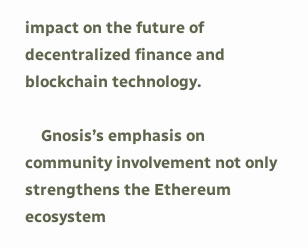impact on the future of decentralized finance and blockchain technology.

    Gnosis’s emphasis on community involvement not only strengthens the Ethereum ecosystem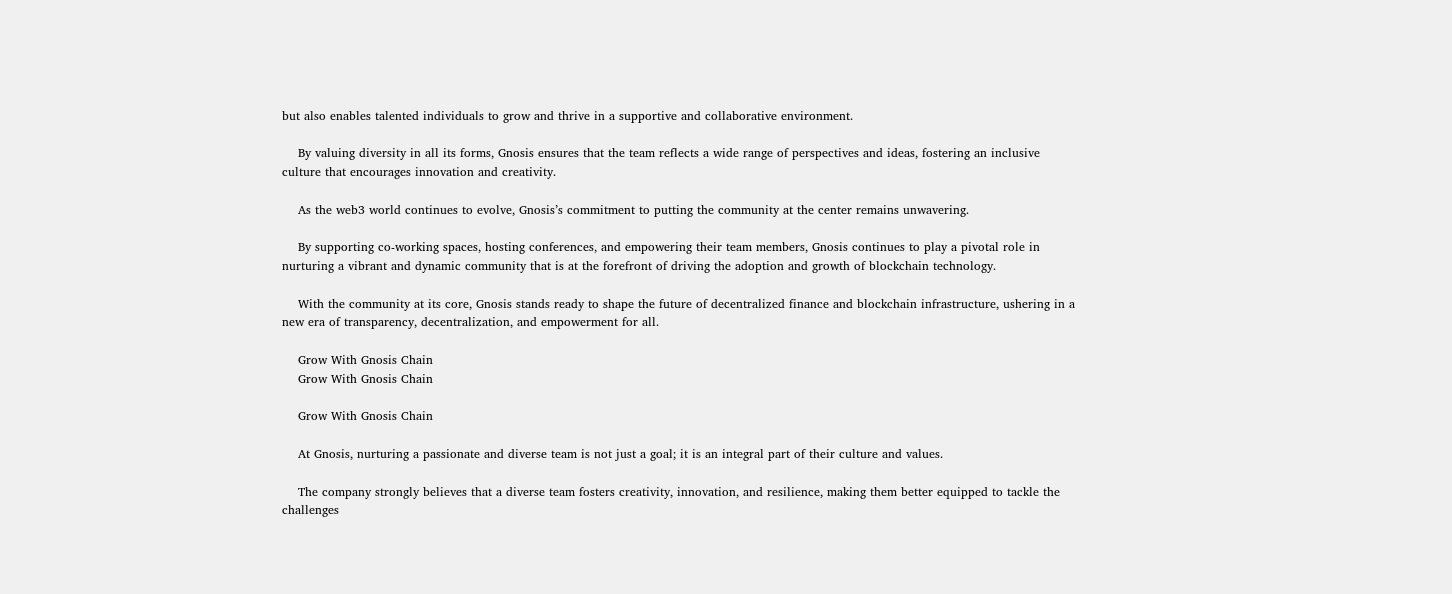but also enables talented individuals to grow and thrive in a supportive and collaborative environment.

    By valuing diversity in all its forms, Gnosis ensures that the team reflects a wide range of perspectives and ideas, fostering an inclusive culture that encourages innovation and creativity.

    As the web3 world continues to evolve, Gnosis’s commitment to putting the community at the center remains unwavering.

    By supporting co-working spaces, hosting conferences, and empowering their team members, Gnosis continues to play a pivotal role in nurturing a vibrant and dynamic community that is at the forefront of driving the adoption and growth of blockchain technology.

    With the community at its core, Gnosis stands ready to shape the future of decentralized finance and blockchain infrastructure, ushering in a new era of transparency, decentralization, and empowerment for all.

    Grow With Gnosis Chain
    Grow With Gnosis Chain

    Grow With Gnosis Chain

    At Gnosis, nurturing a passionate and diverse team is not just a goal; it is an integral part of their culture and values.

    The company strongly believes that a diverse team fosters creativity, innovation, and resilience, making them better equipped to tackle the challenges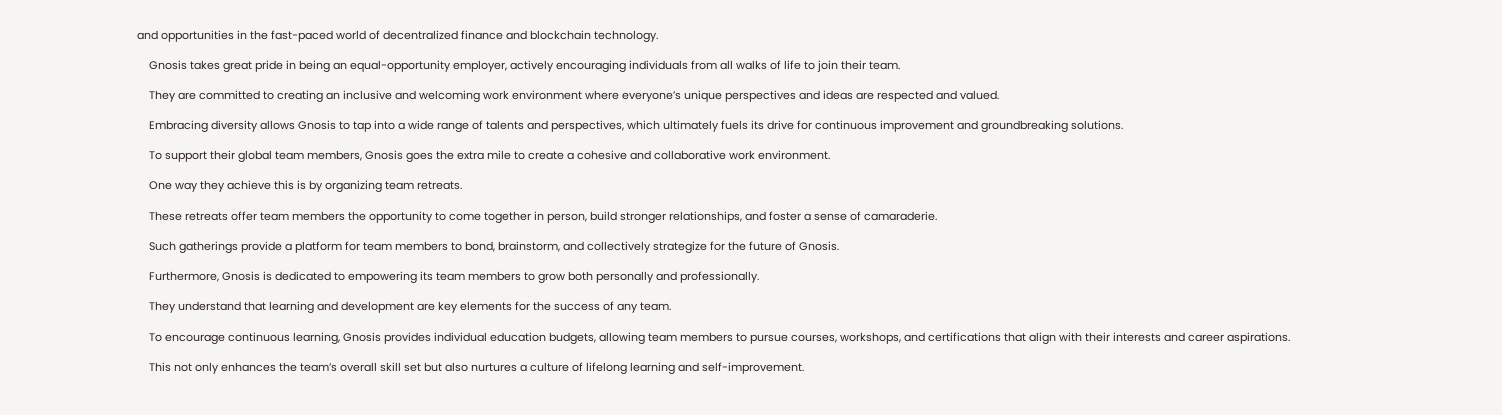and opportunities in the fast-paced world of decentralized finance and blockchain technology.

    Gnosis takes great pride in being an equal-opportunity employer, actively encouraging individuals from all walks of life to join their team.

    They are committed to creating an inclusive and welcoming work environment where everyone’s unique perspectives and ideas are respected and valued.

    Embracing diversity allows Gnosis to tap into a wide range of talents and perspectives, which ultimately fuels its drive for continuous improvement and groundbreaking solutions.

    To support their global team members, Gnosis goes the extra mile to create a cohesive and collaborative work environment.

    One way they achieve this is by organizing team retreats.

    These retreats offer team members the opportunity to come together in person, build stronger relationships, and foster a sense of camaraderie.

    Such gatherings provide a platform for team members to bond, brainstorm, and collectively strategize for the future of Gnosis.

    Furthermore, Gnosis is dedicated to empowering its team members to grow both personally and professionally.

    They understand that learning and development are key elements for the success of any team.

    To encourage continuous learning, Gnosis provides individual education budgets, allowing team members to pursue courses, workshops, and certifications that align with their interests and career aspirations.

    This not only enhances the team’s overall skill set but also nurtures a culture of lifelong learning and self-improvement.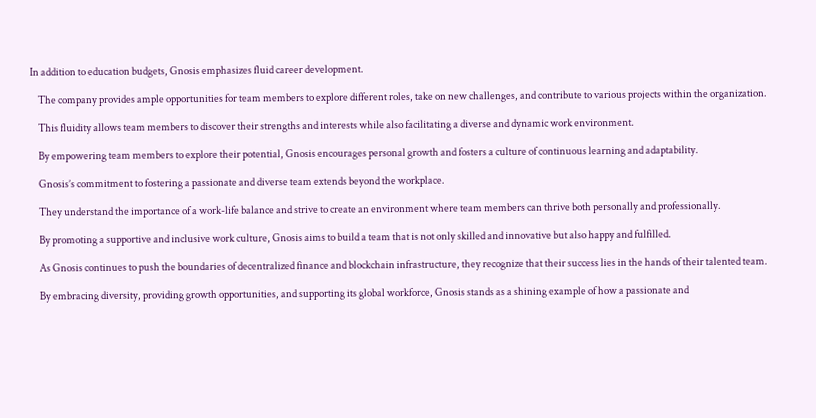In addition to education budgets, Gnosis emphasizes fluid career development.

    The company provides ample opportunities for team members to explore different roles, take on new challenges, and contribute to various projects within the organization.

    This fluidity allows team members to discover their strengths and interests while also facilitating a diverse and dynamic work environment.

    By empowering team members to explore their potential, Gnosis encourages personal growth and fosters a culture of continuous learning and adaptability.

    Gnosis’s commitment to fostering a passionate and diverse team extends beyond the workplace.

    They understand the importance of a work-life balance and strive to create an environment where team members can thrive both personally and professionally.

    By promoting a supportive and inclusive work culture, Gnosis aims to build a team that is not only skilled and innovative but also happy and fulfilled.

    As Gnosis continues to push the boundaries of decentralized finance and blockchain infrastructure, they recognize that their success lies in the hands of their talented team.

    By embracing diversity, providing growth opportunities, and supporting its global workforce, Gnosis stands as a shining example of how a passionate and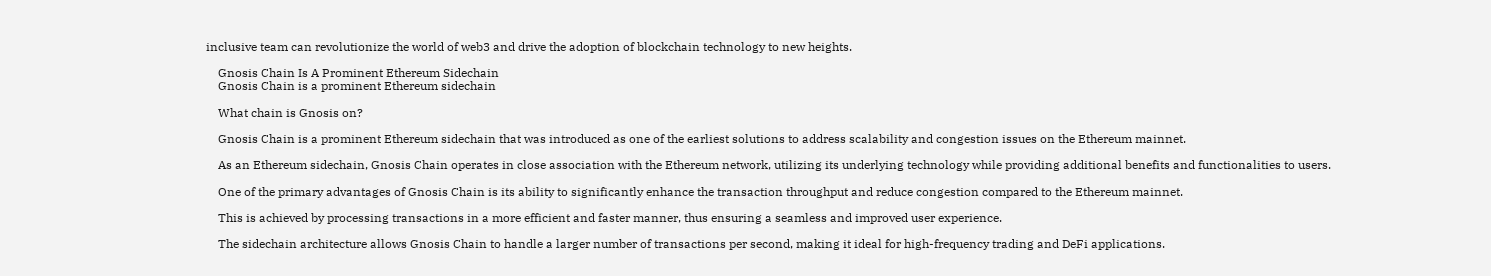inclusive team can revolutionize the world of web3 and drive the adoption of blockchain technology to new heights.

    Gnosis Chain Is A Prominent Ethereum Sidechain
    Gnosis Chain is a prominent Ethereum sidechain

    What chain is Gnosis on?

    Gnosis Chain is a prominent Ethereum sidechain that was introduced as one of the earliest solutions to address scalability and congestion issues on the Ethereum mainnet.

    As an Ethereum sidechain, Gnosis Chain operates in close association with the Ethereum network, utilizing its underlying technology while providing additional benefits and functionalities to users.

    One of the primary advantages of Gnosis Chain is its ability to significantly enhance the transaction throughput and reduce congestion compared to the Ethereum mainnet.

    This is achieved by processing transactions in a more efficient and faster manner, thus ensuring a seamless and improved user experience.

    The sidechain architecture allows Gnosis Chain to handle a larger number of transactions per second, making it ideal for high-frequency trading and DeFi applications.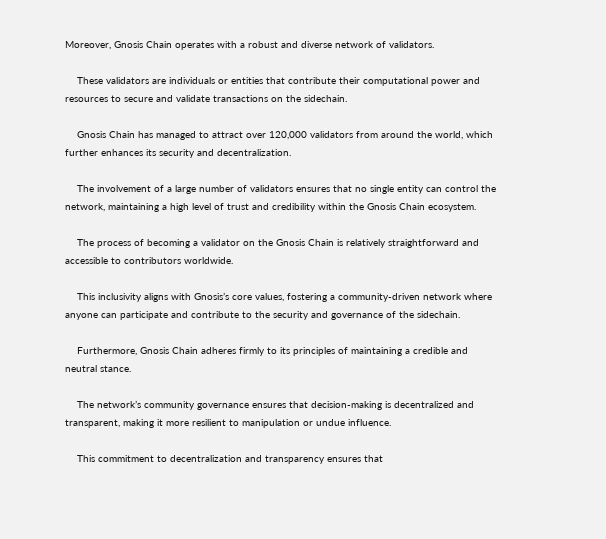Moreover, Gnosis Chain operates with a robust and diverse network of validators.

    These validators are individuals or entities that contribute their computational power and resources to secure and validate transactions on the sidechain.

    Gnosis Chain has managed to attract over 120,000 validators from around the world, which further enhances its security and decentralization.

    The involvement of a large number of validators ensures that no single entity can control the network, maintaining a high level of trust and credibility within the Gnosis Chain ecosystem.

    The process of becoming a validator on the Gnosis Chain is relatively straightforward and accessible to contributors worldwide.

    This inclusivity aligns with Gnosis’s core values, fostering a community-driven network where anyone can participate and contribute to the security and governance of the sidechain.

    Furthermore, Gnosis Chain adheres firmly to its principles of maintaining a credible and neutral stance.

    The network’s community governance ensures that decision-making is decentralized and transparent, making it more resilient to manipulation or undue influence.

    This commitment to decentralization and transparency ensures that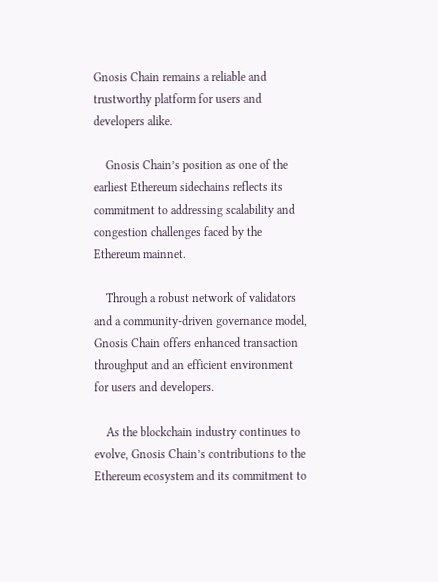Gnosis Chain remains a reliable and trustworthy platform for users and developers alike.

    Gnosis Chain’s position as one of the earliest Ethereum sidechains reflects its commitment to addressing scalability and congestion challenges faced by the Ethereum mainnet.

    Through a robust network of validators and a community-driven governance model, Gnosis Chain offers enhanced transaction throughput and an efficient environment for users and developers.

    As the blockchain industry continues to evolve, Gnosis Chain’s contributions to the Ethereum ecosystem and its commitment to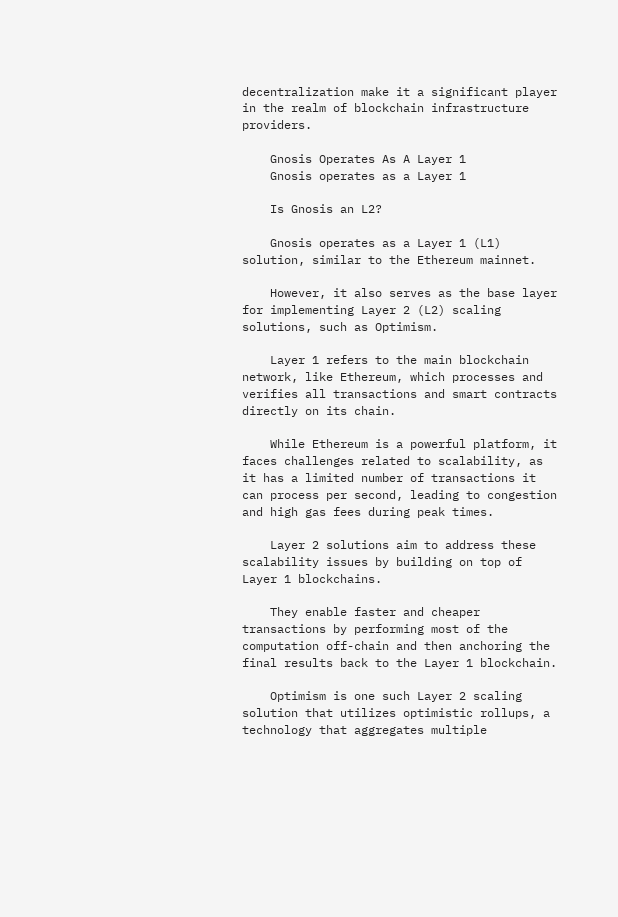decentralization make it a significant player in the realm of blockchain infrastructure providers.

    Gnosis Operates As A Layer 1
    Gnosis operates as a Layer 1

    Is Gnosis an L2?

    Gnosis operates as a Layer 1 (L1) solution, similar to the Ethereum mainnet.

    However, it also serves as the base layer for implementing Layer 2 (L2) scaling solutions, such as Optimism.

    Layer 1 refers to the main blockchain network, like Ethereum, which processes and verifies all transactions and smart contracts directly on its chain.

    While Ethereum is a powerful platform, it faces challenges related to scalability, as it has a limited number of transactions it can process per second, leading to congestion and high gas fees during peak times.

    Layer 2 solutions aim to address these scalability issues by building on top of Layer 1 blockchains.

    They enable faster and cheaper transactions by performing most of the computation off-chain and then anchoring the final results back to the Layer 1 blockchain.

    Optimism is one such Layer 2 scaling solution that utilizes optimistic rollups, a technology that aggregates multiple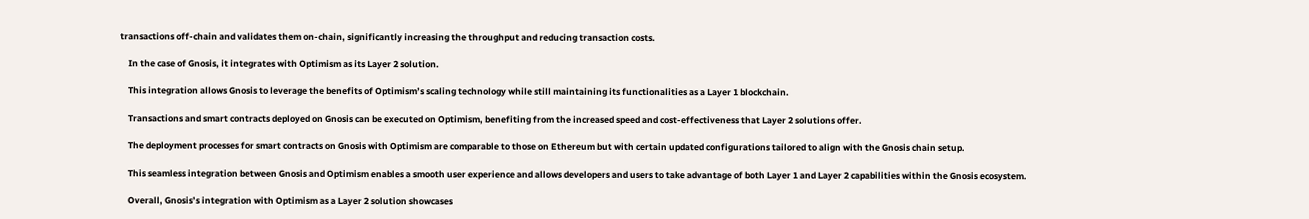transactions off-chain and validates them on-chain, significantly increasing the throughput and reducing transaction costs.

    In the case of Gnosis, it integrates with Optimism as its Layer 2 solution.

    This integration allows Gnosis to leverage the benefits of Optimism’s scaling technology while still maintaining its functionalities as a Layer 1 blockchain.

    Transactions and smart contracts deployed on Gnosis can be executed on Optimism, benefiting from the increased speed and cost-effectiveness that Layer 2 solutions offer.

    The deployment processes for smart contracts on Gnosis with Optimism are comparable to those on Ethereum but with certain updated configurations tailored to align with the Gnosis chain setup.

    This seamless integration between Gnosis and Optimism enables a smooth user experience and allows developers and users to take advantage of both Layer 1 and Layer 2 capabilities within the Gnosis ecosystem.

    Overall, Gnosis’s integration with Optimism as a Layer 2 solution showcases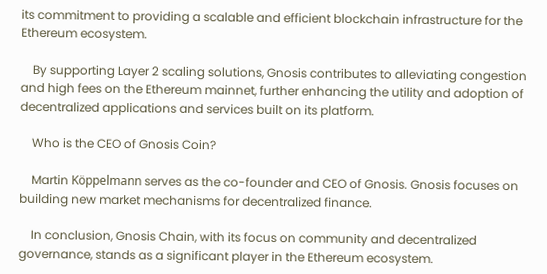its commitment to providing a scalable and efficient blockchain infrastructure for the Ethereum ecosystem.

    By supporting Layer 2 scaling solutions, Gnosis contributes to alleviating congestion and high fees on the Ethereum mainnet, further enhancing the utility and adoption of decentralized applications and services built on its platform.

    Who is the CEO of Gnosis Coin?

    Martin Köppelmann serves as the co-founder and CEO of Gnosis. Gnosis focuses on building new market mechanisms for decentralized finance.

    In conclusion, Gnosis Chain, with its focus on community and decentralized governance, stands as a significant player in the Ethereum ecosystem.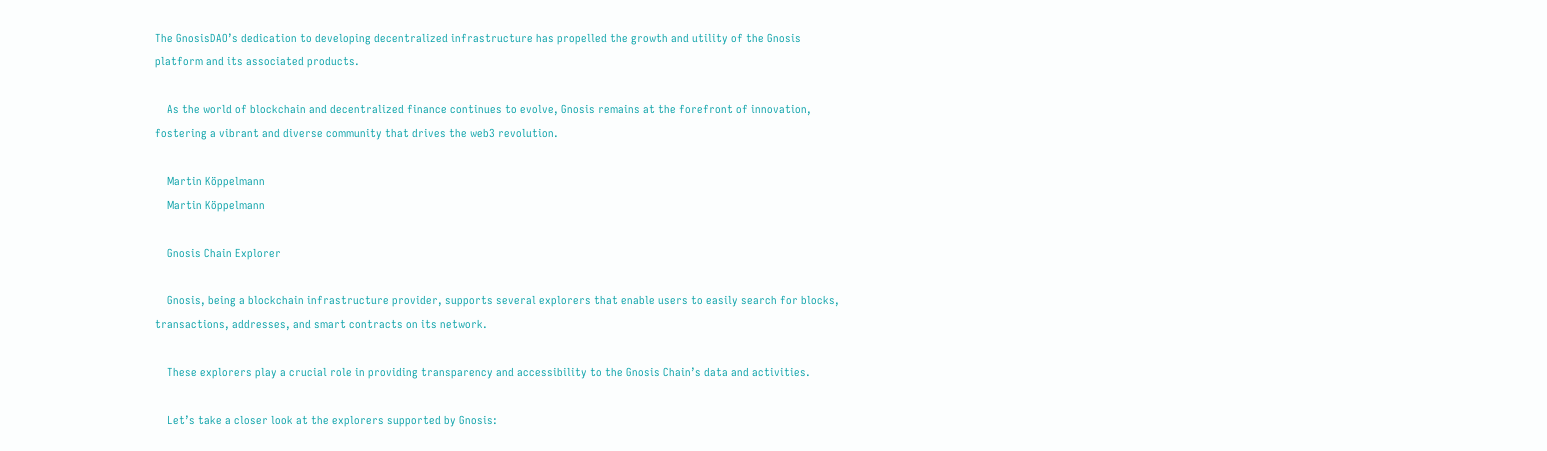The GnosisDAO’s dedication to developing decentralized infrastructure has propelled the growth and utility of the Gnosis platform and its associated products.

    As the world of blockchain and decentralized finance continues to evolve, Gnosis remains at the forefront of innovation, fostering a vibrant and diverse community that drives the web3 revolution.

    Martin Köppelmann
    Martin Köppelmann

    Gnosis Chain Explorer

    Gnosis, being a blockchain infrastructure provider, supports several explorers that enable users to easily search for blocks, transactions, addresses, and smart contracts on its network.

    These explorers play a crucial role in providing transparency and accessibility to the Gnosis Chain’s data and activities.

    Let’s take a closer look at the explorers supported by Gnosis: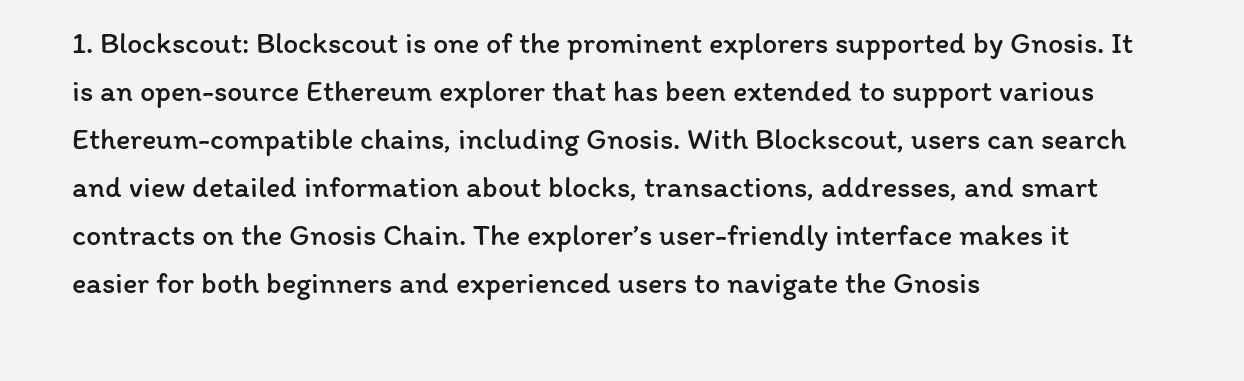1. Blockscout: Blockscout is one of the prominent explorers supported by Gnosis. It is an open-source Ethereum explorer that has been extended to support various Ethereum-compatible chains, including Gnosis. With Blockscout, users can search and view detailed information about blocks, transactions, addresses, and smart contracts on the Gnosis Chain. The explorer’s user-friendly interface makes it easier for both beginners and experienced users to navigate the Gnosis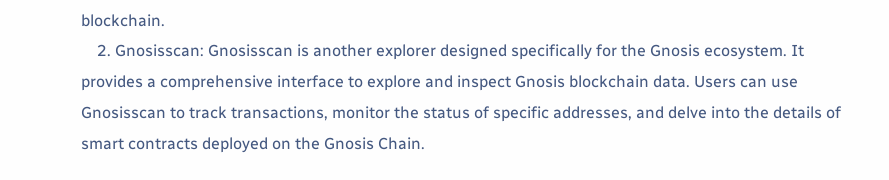blockchain.
    2. Gnosisscan: Gnosisscan is another explorer designed specifically for the Gnosis ecosystem. It provides a comprehensive interface to explore and inspect Gnosis blockchain data. Users can use Gnosisscan to track transactions, monitor the status of specific addresses, and delve into the details of smart contracts deployed on the Gnosis Chain.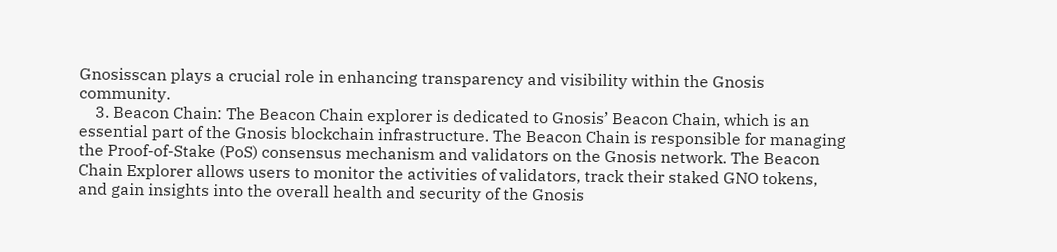Gnosisscan plays a crucial role in enhancing transparency and visibility within the Gnosis community.
    3. Beacon Chain: The Beacon Chain explorer is dedicated to Gnosis’ Beacon Chain, which is an essential part of the Gnosis blockchain infrastructure. The Beacon Chain is responsible for managing the Proof-of-Stake (PoS) consensus mechanism and validators on the Gnosis network. The Beacon Chain Explorer allows users to monitor the activities of validators, track their staked GNO tokens, and gain insights into the overall health and security of the Gnosis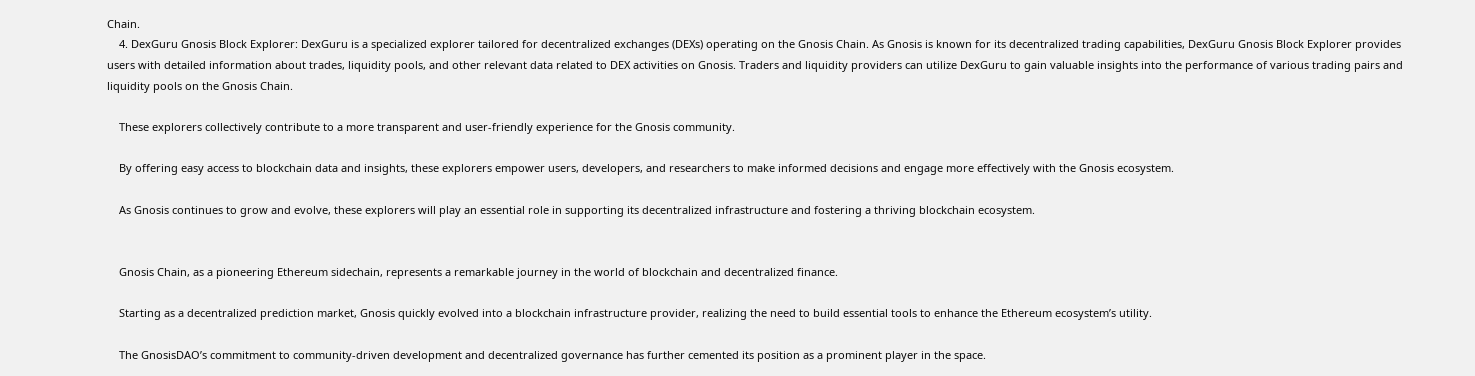Chain.
    4. DexGuru Gnosis Block Explorer: DexGuru is a specialized explorer tailored for decentralized exchanges (DEXs) operating on the Gnosis Chain. As Gnosis is known for its decentralized trading capabilities, DexGuru Gnosis Block Explorer provides users with detailed information about trades, liquidity pools, and other relevant data related to DEX activities on Gnosis. Traders and liquidity providers can utilize DexGuru to gain valuable insights into the performance of various trading pairs and liquidity pools on the Gnosis Chain.

    These explorers collectively contribute to a more transparent and user-friendly experience for the Gnosis community.

    By offering easy access to blockchain data and insights, these explorers empower users, developers, and researchers to make informed decisions and engage more effectively with the Gnosis ecosystem.

    As Gnosis continues to grow and evolve, these explorers will play an essential role in supporting its decentralized infrastructure and fostering a thriving blockchain ecosystem.


    Gnosis Chain, as a pioneering Ethereum sidechain, represents a remarkable journey in the world of blockchain and decentralized finance.

    Starting as a decentralized prediction market, Gnosis quickly evolved into a blockchain infrastructure provider, realizing the need to build essential tools to enhance the Ethereum ecosystem’s utility.

    The GnosisDAO’s commitment to community-driven development and decentralized governance has further cemented its position as a prominent player in the space.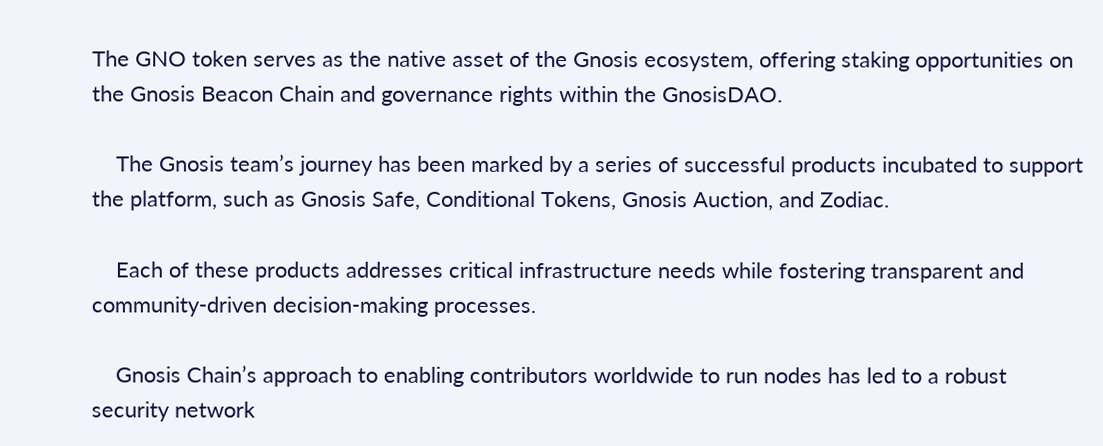The GNO token serves as the native asset of the Gnosis ecosystem, offering staking opportunities on the Gnosis Beacon Chain and governance rights within the GnosisDAO.

    The Gnosis team’s journey has been marked by a series of successful products incubated to support the platform, such as Gnosis Safe, Conditional Tokens, Gnosis Auction, and Zodiac.

    Each of these products addresses critical infrastructure needs while fostering transparent and community-driven decision-making processes.

    Gnosis Chain’s approach to enabling contributors worldwide to run nodes has led to a robust security network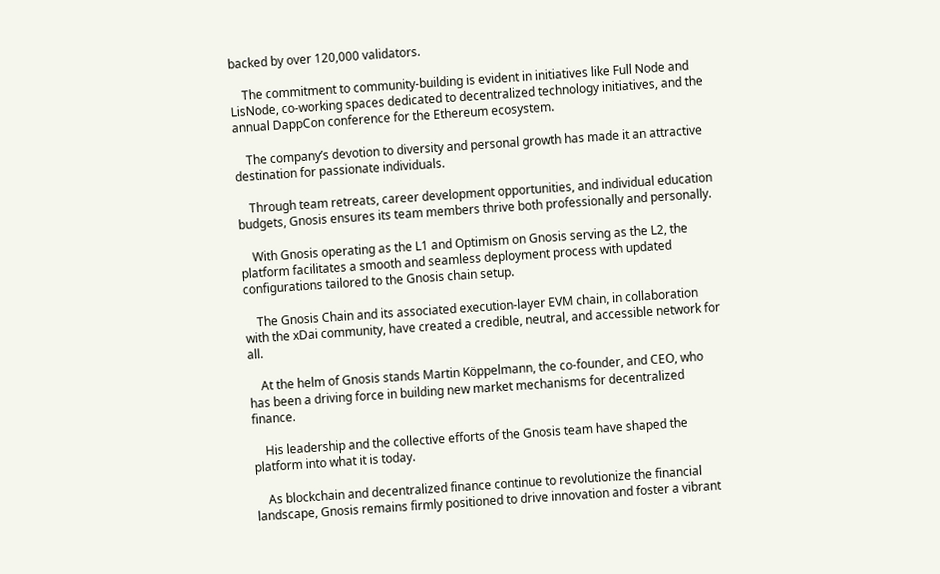backed by over 120,000 validators.

    The commitment to community-building is evident in initiatives like Full Node and LisNode, co-working spaces dedicated to decentralized technology initiatives, and the annual DappCon conference for the Ethereum ecosystem.

    The company’s devotion to diversity and personal growth has made it an attractive destination for passionate individuals.

    Through team retreats, career development opportunities, and individual education budgets, Gnosis ensures its team members thrive both professionally and personally.

    With Gnosis operating as the L1 and Optimism on Gnosis serving as the L2, the platform facilitates a smooth and seamless deployment process with updated configurations tailored to the Gnosis chain setup.

    The Gnosis Chain and its associated execution-layer EVM chain, in collaboration with the xDai community, have created a credible, neutral, and accessible network for all.

    At the helm of Gnosis stands Martin Köppelmann, the co-founder, and CEO, who has been a driving force in building new market mechanisms for decentralized finance.

    His leadership and the collective efforts of the Gnosis team have shaped the platform into what it is today.

    As blockchain and decentralized finance continue to revolutionize the financial landscape, Gnosis remains firmly positioned to drive innovation and foster a vibrant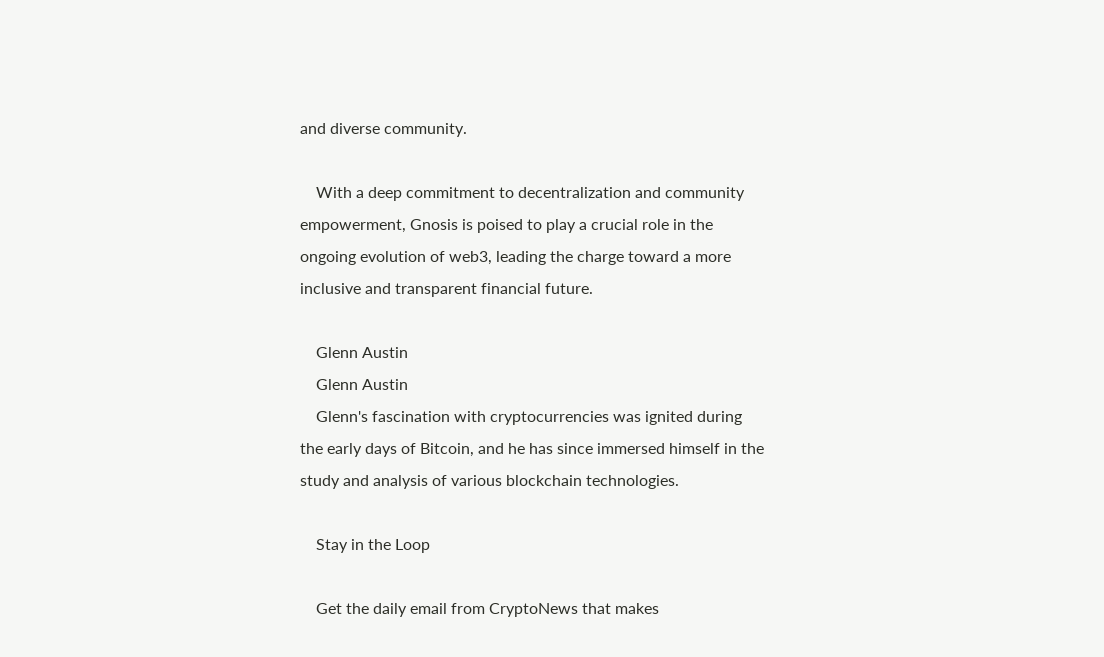and diverse community.

    With a deep commitment to decentralization and community empowerment, Gnosis is poised to play a crucial role in the ongoing evolution of web3, leading the charge toward a more inclusive and transparent financial future.

    Glenn Austin
    Glenn Austin
    Glenn's fascination with cryptocurrencies was ignited during the early days of Bitcoin, and he has since immersed himself in the study and analysis of various blockchain technologies.

    Stay in the Loop

    Get the daily email from CryptoNews that makes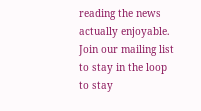reading the news actually enjoyable. Join our mailing list to stay in the loop to stay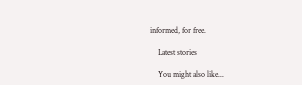informed, for free.

    Latest stories

    You might also like...